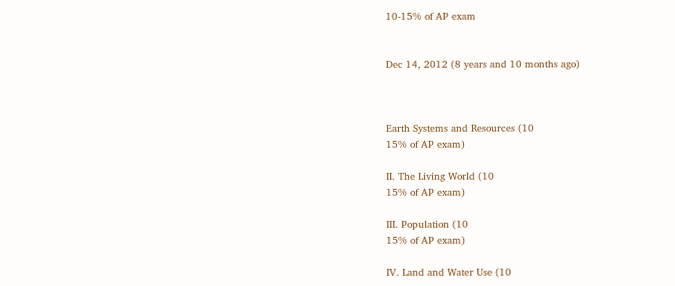10-15% of AP exam


Dec 14, 2012 (8 years and 10 months ago)



Earth Systems and Resources (10
15% of AP exam)

II. The Living World (10
15% of AP exam)

III. Population (10
15% of AP exam)

IV. Land and Water Use (10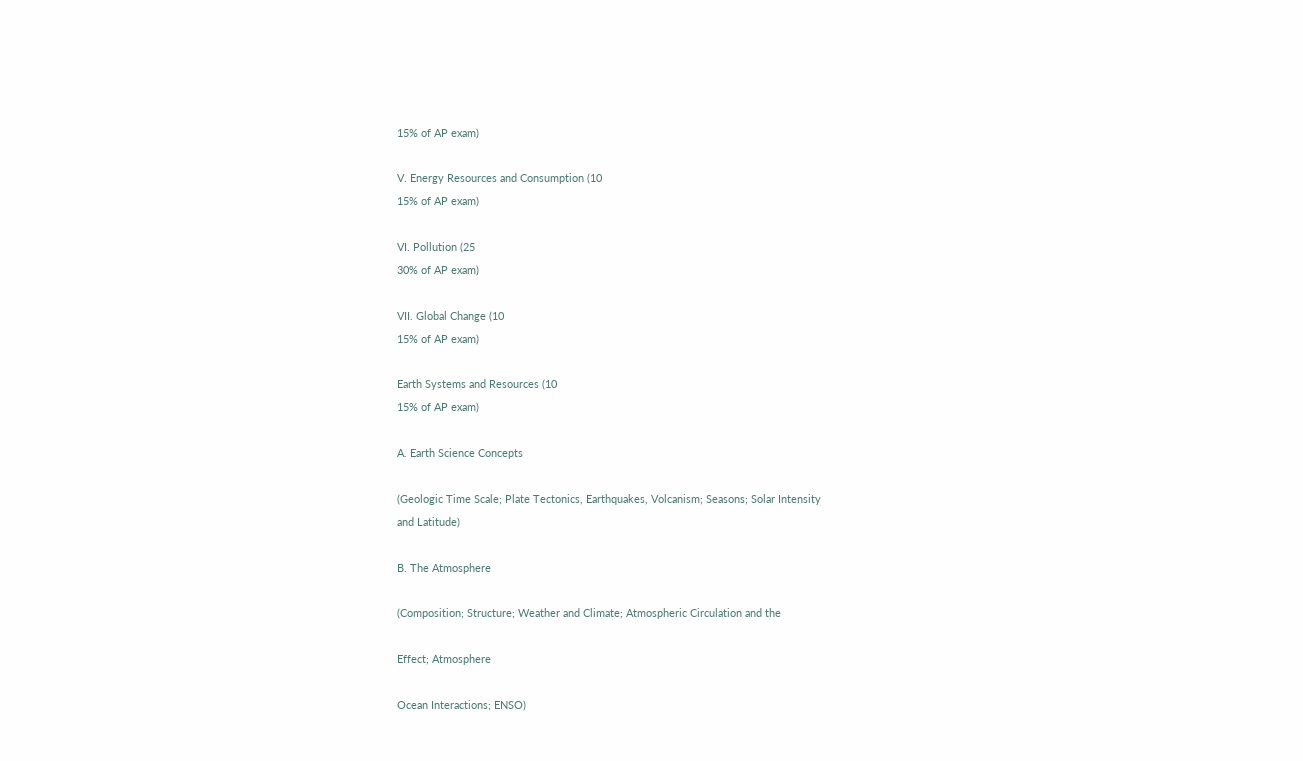15% of AP exam)

V. Energy Resources and Consumption (10
15% of AP exam)

VI. Pollution (25
30% of AP exam)

VII. Global Change (10
15% of AP exam)

Earth Systems and Resources (10
15% of AP exam)

A. Earth Science Concepts

(Geologic Time Scale; Plate Tectonics, Earthquakes, Volcanism; Seasons; Solar Intensity
and Latitude)

B. The Atmosphere

(Composition; Structure; Weather and Climate; Atmospheric Circulation and the

Effect; Atmosphere

Ocean Interactions; ENSO)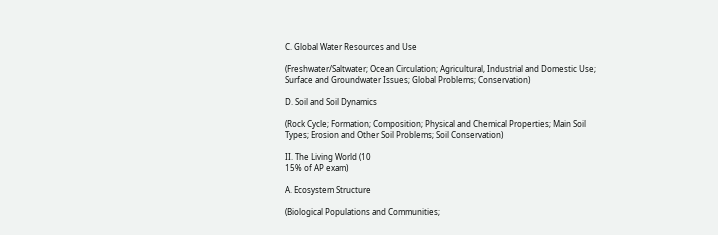C. Global Water Resources and Use

(Freshwater/Saltwater; Ocean Circulation; Agricultural, Industrial and Domestic Use;
Surface and Groundwater Issues; Global Problems; Conservation)

D. Soil and Soil Dynamics

(Rock Cycle; Formation; Composition; Physical and Chemical Properties; Main Soil
Types; Erosion and Other Soil Problems; Soil Conservation)

II. The Living World (10
15% of AP exam)

A. Ecosystem Structure

(Biological Populations and Communities;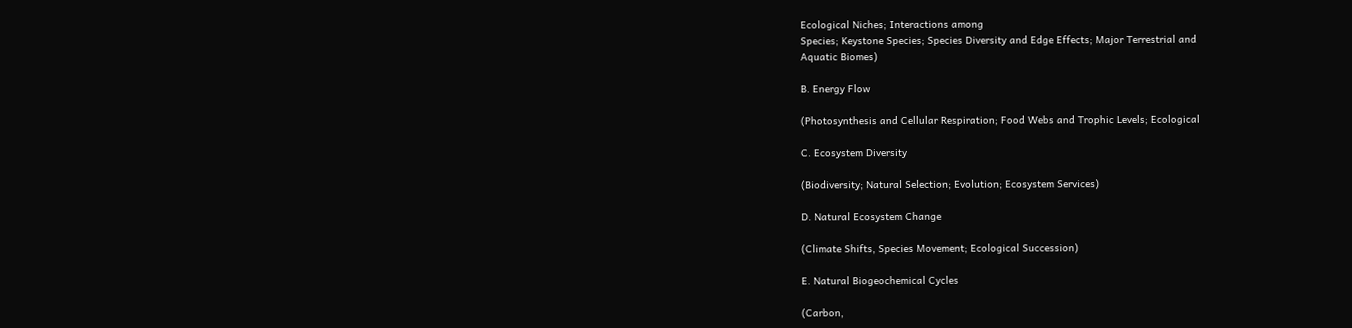Ecological Niches; Interactions among
Species; Keystone Species; Species Diversity and Edge Effects; Major Terrestrial and
Aquatic Biomes)

B. Energy Flow

(Photosynthesis and Cellular Respiration; Food Webs and Trophic Levels; Ecological

C. Ecosystem Diversity

(Biodiversity; Natural Selection; Evolution; Ecosystem Services)

D. Natural Ecosystem Change

(Climate Shifts, Species Movement; Ecological Succession)

E. Natural Biogeochemical Cycles

(Carbon,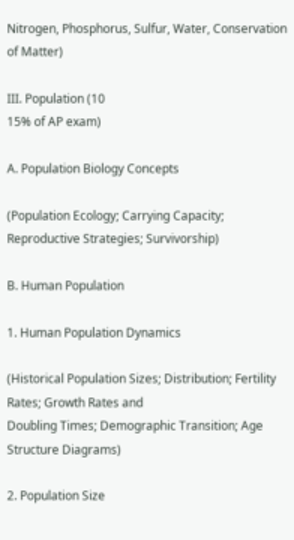Nitrogen, Phosphorus, Sulfur, Water, Conservation of Matter)

III. Population (10
15% of AP exam)

A. Population Biology Concepts

(Population Ecology; Carrying Capacity; Reproductive Strategies; Survivorship)

B. Human Population

1. Human Population Dynamics

(Historical Population Sizes; Distribution; Fertility Rates; Growth Rates and
Doubling Times; Demographic Transition; Age
Structure Diagrams)

2. Population Size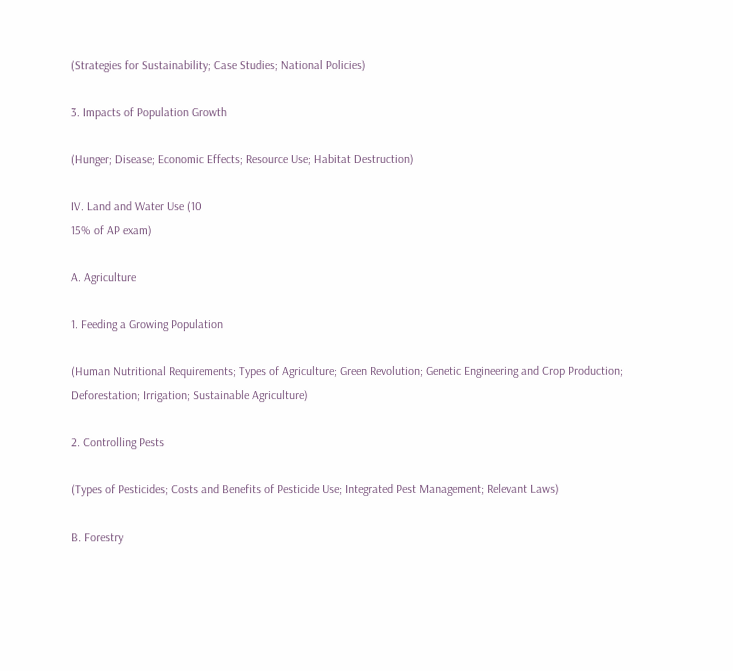(Strategies for Sustainability; Case Studies; National Policies)

3. Impacts of Population Growth

(Hunger; Disease; Economic Effects; Resource Use; Habitat Destruction)

IV. Land and Water Use (10
15% of AP exam)

A. Agriculture

1. Feeding a Growing Population

(Human Nutritional Requirements; Types of Agriculture; Green Revolution; Genetic Engineering and Crop Production;
Deforestation; Irrigation; Sustainable Agriculture)

2. Controlling Pests

(Types of Pesticides; Costs and Benefits of Pesticide Use; Integrated Pest Management; Relevant Laws)

B. Forestry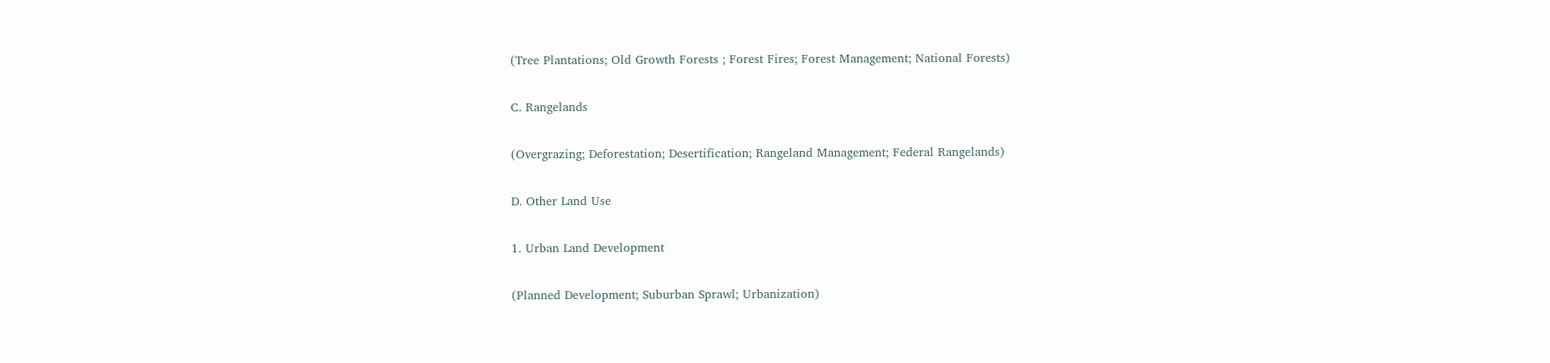(Tree Plantations; Old Growth Forests ; Forest Fires; Forest Management; National Forests)

C. Rangelands

(Overgrazing; Deforestation; Desertification; Rangeland Management; Federal Rangelands)

D. Other Land Use

1. Urban Land Development

(Planned Development; Suburban Sprawl; Urbanization)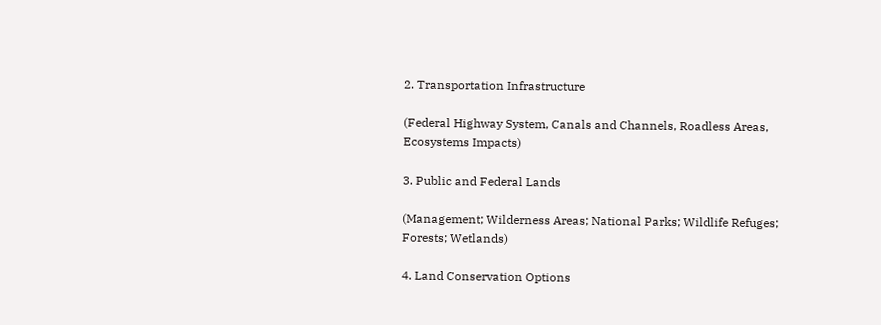2. Transportation Infrastructure

(Federal Highway System, Canals and Channels, Roadless Areas, Ecosystems Impacts)

3. Public and Federal Lands

(Management; Wilderness Areas; National Parks; Wildlife Refuges; Forests; Wetlands)

4. Land Conservation Options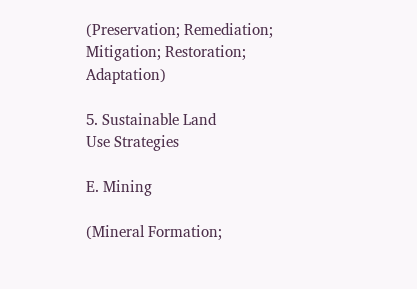(Preservation; Remediation; Mitigation; Restoration; Adaptation)

5. Sustainable Land
Use Strategies

E. Mining

(Mineral Formation;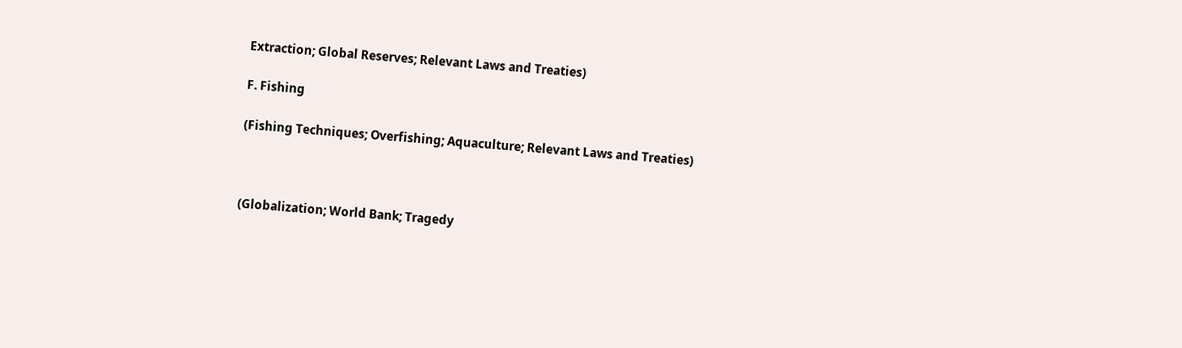Extraction; Global Reserves; Relevant Laws and Treaties)

F. Fishing

(Fishing Techniques; Overfishing; Aquaculture; Relevant Laws and Treaties)



(Globalization; World Bank; Tragedy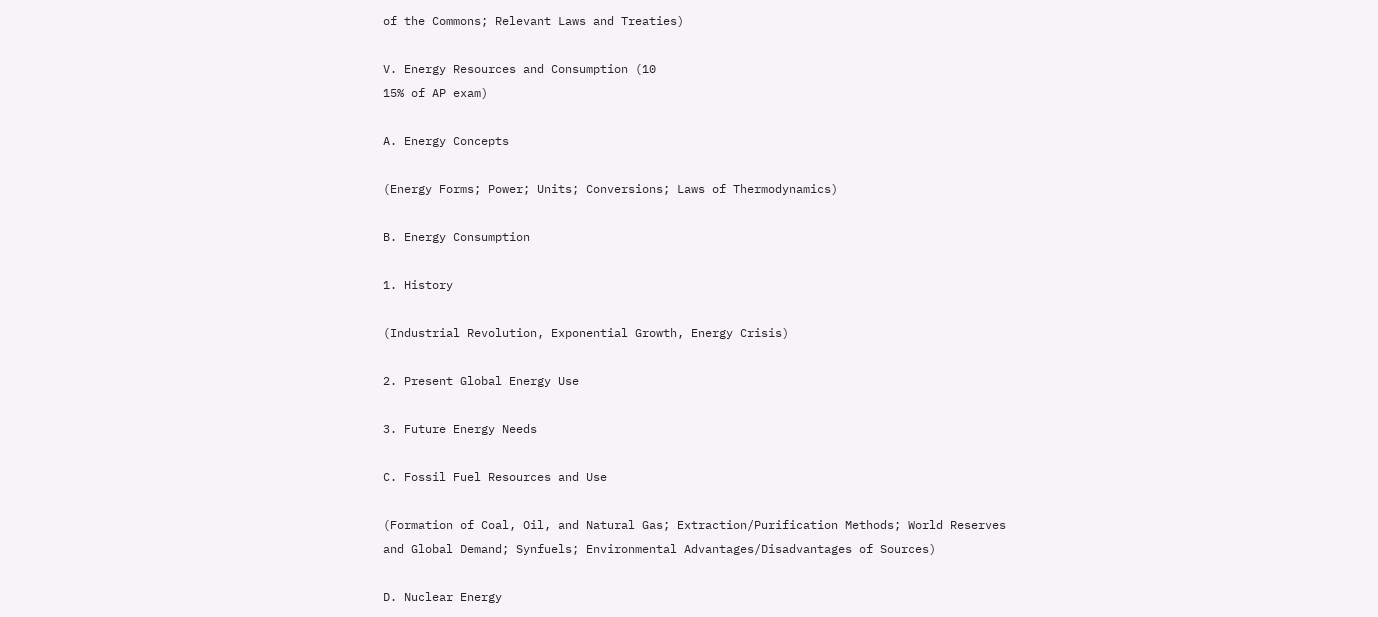of the Commons; Relevant Laws and Treaties)

V. Energy Resources and Consumption (10
15% of AP exam)

A. Energy Concepts

(Energy Forms; Power; Units; Conversions; Laws of Thermodynamics)

B. Energy Consumption

1. History

(Industrial Revolution, Exponential Growth, Energy Crisis)

2. Present Global Energy Use

3. Future Energy Needs

C. Fossil Fuel Resources and Use

(Formation of Coal, Oil, and Natural Gas; Extraction/Purification Methods; World Reserves
and Global Demand; Synfuels; Environmental Advantages/Disadvantages of Sources)

D. Nuclear Energy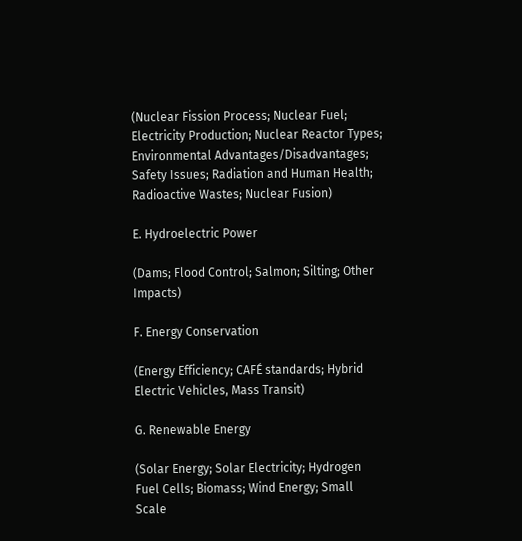(Nuclear Fission Process; Nuclear Fuel; Electricity Production; Nuclear Reactor Types;
Environmental Advantages/Disadvantages; Safety Issues; Radiation and Human Health;
Radioactive Wastes; Nuclear Fusion)

E. Hydroelectric Power

(Dams; Flood Control; Salmon; Silting; Other Impacts)

F. Energy Conservation

(Energy Efficiency; CAFÉ standards; Hybrid Electric Vehicles, Mass Transit)

G. Renewable Energy

(Solar Energy; Solar Electricity; Hydrogen Fuel Cells; Biomass; Wind Energy; Small Scale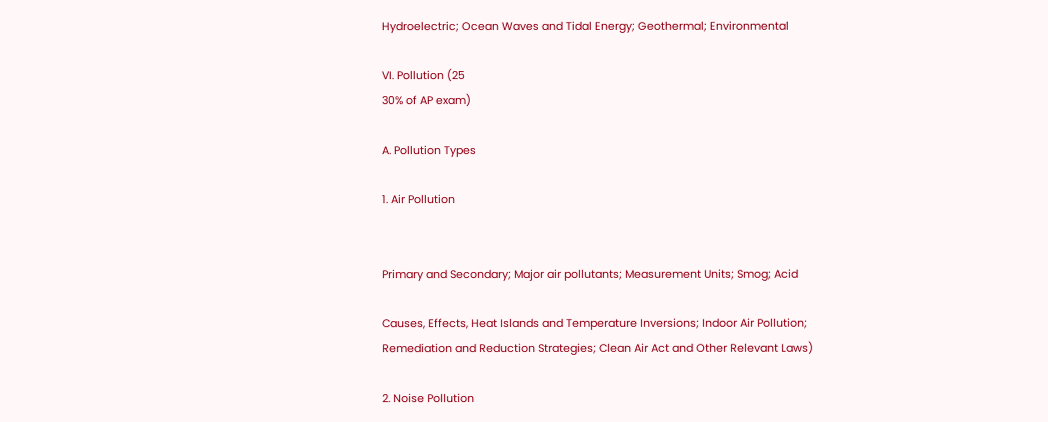Hydroelectric; Ocean Waves and Tidal Energy; Geothermal; Environmental

VI. Pollution (25
30% of AP exam)

A. Pollution Types

1. Air Pollution


Primary and Secondary; Major air pollutants; Measurement Units; Smog; Acid

Causes, Effects, Heat Islands and Temperature Inversions; Indoor Air Pollution;
Remediation and Reduction Strategies; Clean Air Act and Other Relevant Laws)

2. Noise Pollution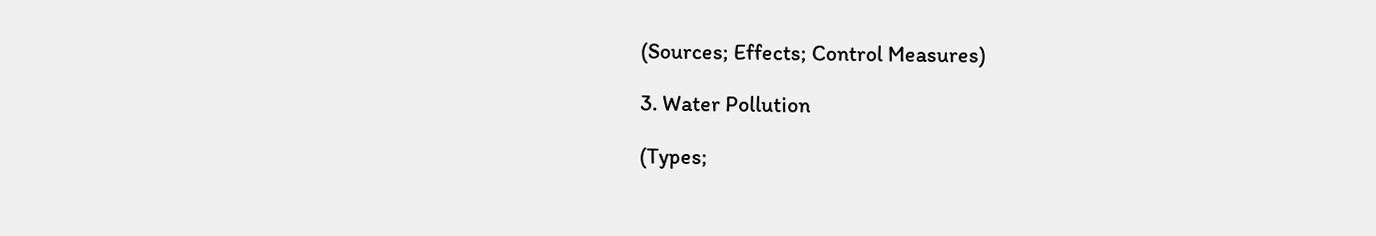(Sources; Effects; Control Measures)

3. Water Pollution

(Types;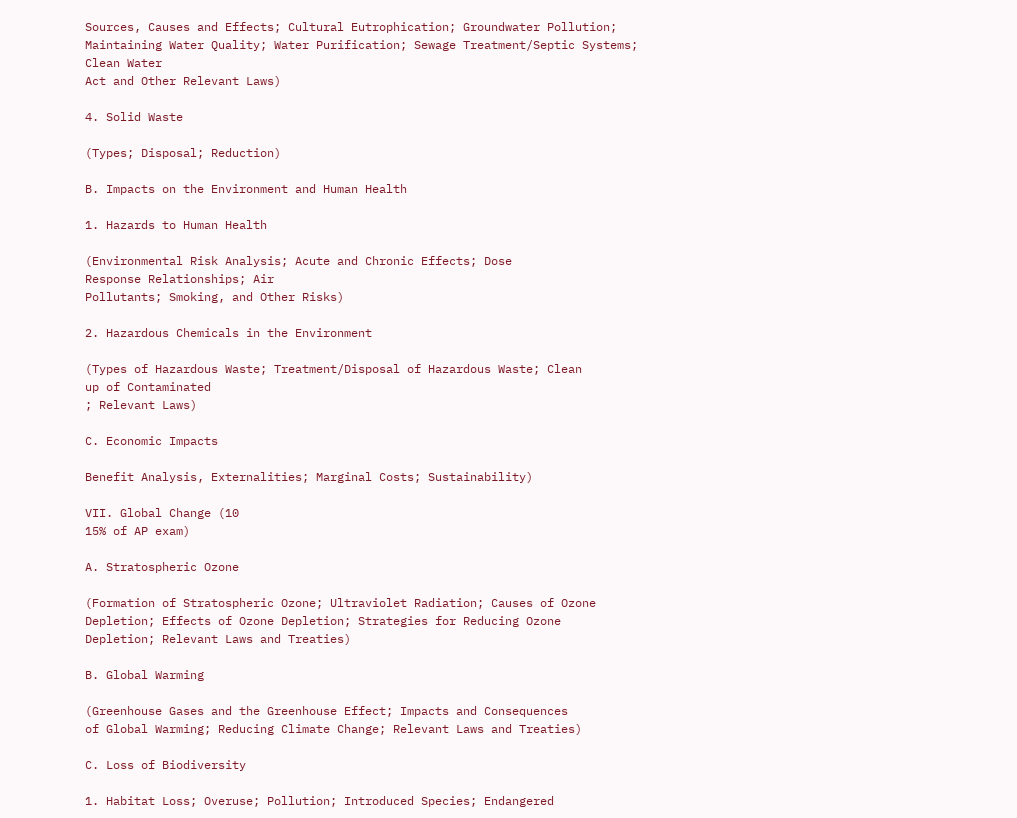Sources, Causes and Effects; Cultural Eutrophication; Groundwater Pollution;
Maintaining Water Quality; Water Purification; Sewage Treatment/Septic Systems; Clean Water
Act and Other Relevant Laws)

4. Solid Waste

(Types; Disposal; Reduction)

B. Impacts on the Environment and Human Health

1. Hazards to Human Health

(Environmental Risk Analysis; Acute and Chronic Effects; Dose
Response Relationships; Air
Pollutants; Smoking, and Other Risks)

2. Hazardous Chemicals in the Environment

(Types of Hazardous Waste; Treatment/Disposal of Hazardous Waste; Clean
up of Contaminated
; Relevant Laws)

C. Economic Impacts

Benefit Analysis, Externalities; Marginal Costs; Sustainability)

VII. Global Change (10
15% of AP exam)

A. Stratospheric Ozone

(Formation of Stratospheric Ozone; Ultraviolet Radiation; Causes of Ozone
Depletion; Effects of Ozone Depletion; Strategies for Reducing Ozone
Depletion; Relevant Laws and Treaties)

B. Global Warming

(Greenhouse Gases and the Greenhouse Effect; Impacts and Consequences
of Global Warming; Reducing Climate Change; Relevant Laws and Treaties)

C. Loss of Biodiversity

1. Habitat Loss; Overuse; Pollution; Introduced Species; Endangered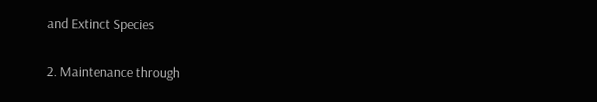and Extinct Species

2. Maintenance through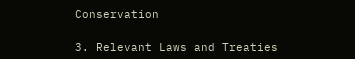Conservation

3. Relevant Laws and Treaties